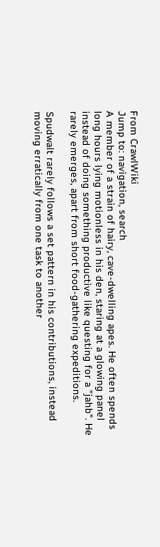From CrawlWiki
Jump to: navigation, search
A member of a strain of hairy, cave-dwelling apes. He often spends long hours lying motionless in his den, staring at a glowing panel instead of doing something productive like questing for a "jahb". He rarely emerges, apart from short food-gathering expeditions.

Spudwalt rarely follows a set pattern in his contributions, instead moving erratically from one task to another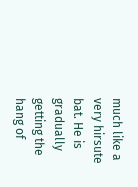much like a very hirsute bat. He is gradually getting the hang of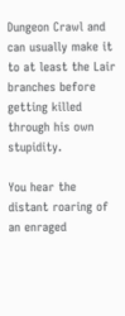Dungeon Crawl and can usually make it to at least the Lair branches before getting killed through his own stupidity.

You hear the distant roaring of an enraged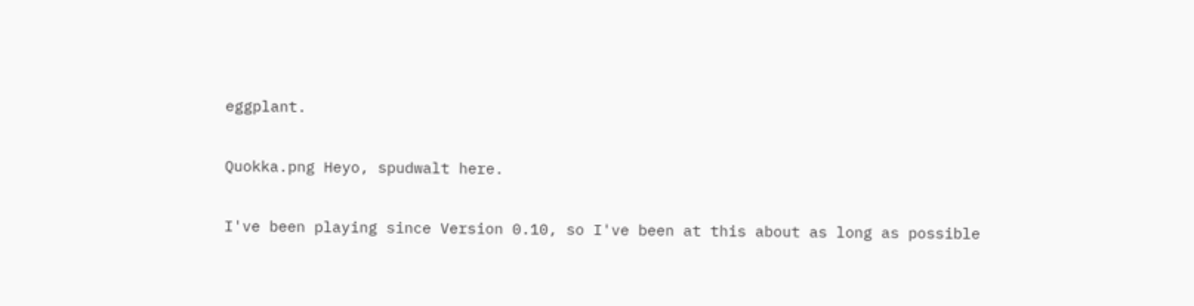eggplant.

Quokka.png Heyo, spudwalt here.

I've been playing since Version 0.10, so I've been at this about as long as possible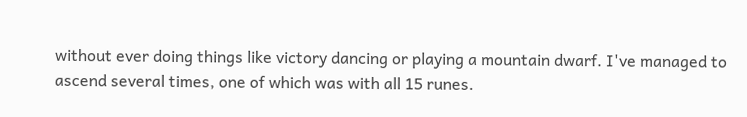without ever doing things like victory dancing or playing a mountain dwarf. I've managed to ascend several times, one of which was with all 15 runes.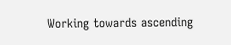Working towards ascending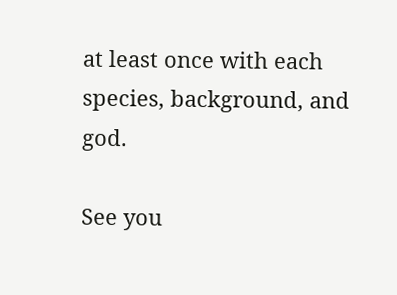at least once with each species, background, and god.

See you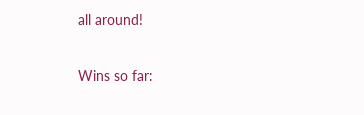all around!

Wins so far: